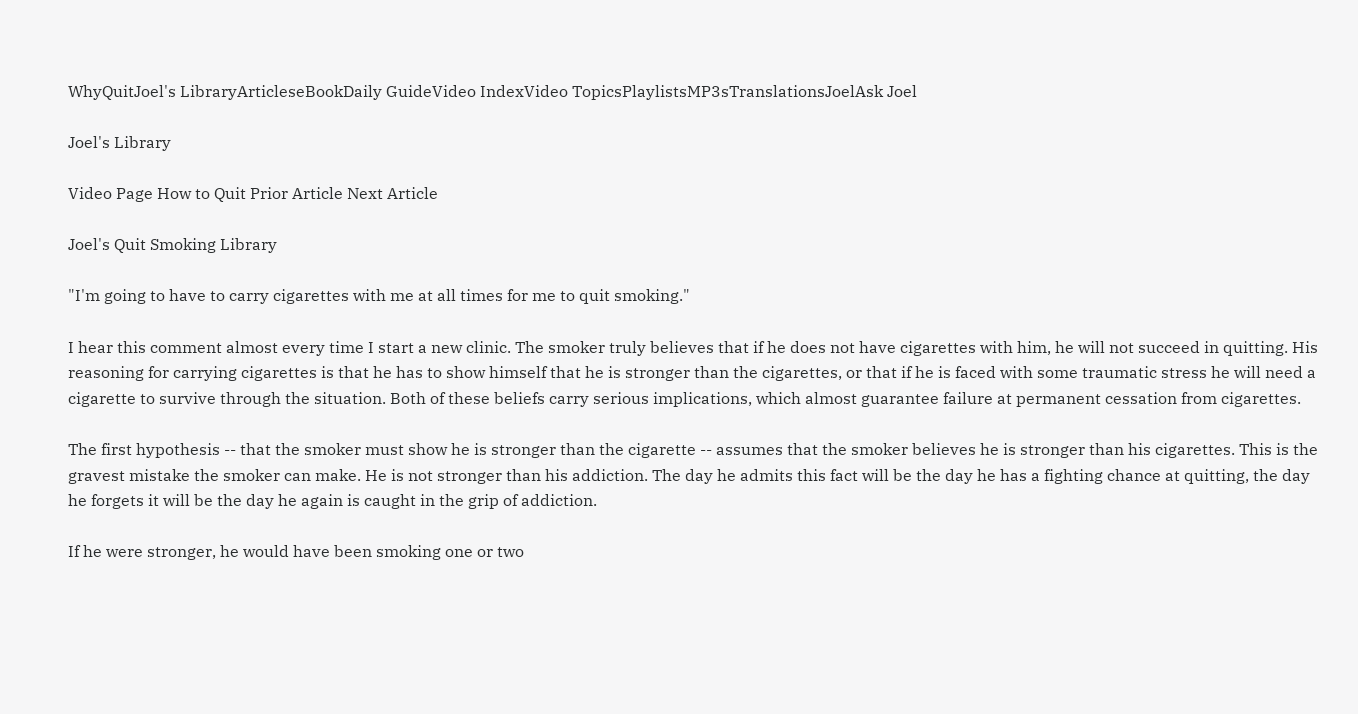WhyQuitJoel's LibraryArticleseBookDaily GuideVideo IndexVideo TopicsPlaylistsMP3sTranslationsJoelAsk Joel

Joel's Library

Video Page How to Quit Prior Article Next Article

Joel's Quit Smoking Library

"I'm going to have to carry cigarettes with me at all times for me to quit smoking."

I hear this comment almost every time I start a new clinic. The smoker truly believes that if he does not have cigarettes with him, he will not succeed in quitting. His reasoning for carrying cigarettes is that he has to show himself that he is stronger than the cigarettes, or that if he is faced with some traumatic stress he will need a cigarette to survive through the situation. Both of these beliefs carry serious implications, which almost guarantee failure at permanent cessation from cigarettes.

The first hypothesis -- that the smoker must show he is stronger than the cigarette -- assumes that the smoker believes he is stronger than his cigarettes. This is the gravest mistake the smoker can make. He is not stronger than his addiction. The day he admits this fact will be the day he has a fighting chance at quitting, the day he forgets it will be the day he again is caught in the grip of addiction.

If he were stronger, he would have been smoking one or two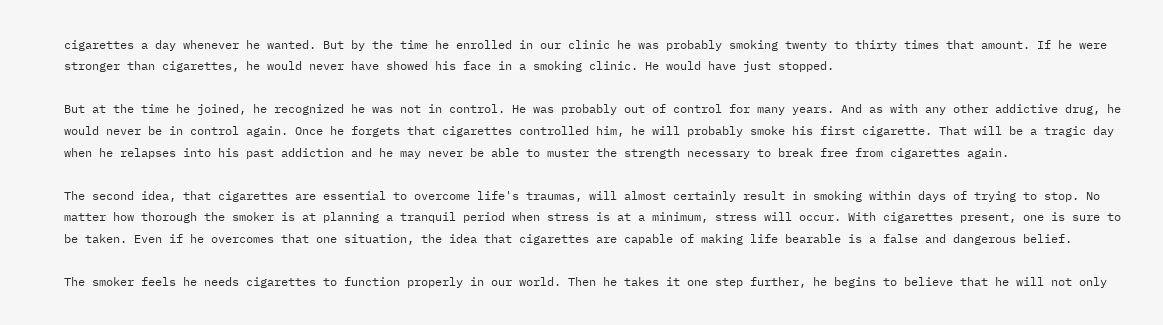cigarettes a day whenever he wanted. But by the time he enrolled in our clinic he was probably smoking twenty to thirty times that amount. If he were stronger than cigarettes, he would never have showed his face in a smoking clinic. He would have just stopped.

But at the time he joined, he recognized he was not in control. He was probably out of control for many years. And as with any other addictive drug, he would never be in control again. Once he forgets that cigarettes controlled him, he will probably smoke his first cigarette. That will be a tragic day when he relapses into his past addiction and he may never be able to muster the strength necessary to break free from cigarettes again.

The second idea, that cigarettes are essential to overcome life's traumas, will almost certainly result in smoking within days of trying to stop. No matter how thorough the smoker is at planning a tranquil period when stress is at a minimum, stress will occur. With cigarettes present, one is sure to be taken. Even if he overcomes that one situation, the idea that cigarettes are capable of making life bearable is a false and dangerous belief.

The smoker feels he needs cigarettes to function properly in our world. Then he takes it one step further, he begins to believe that he will not only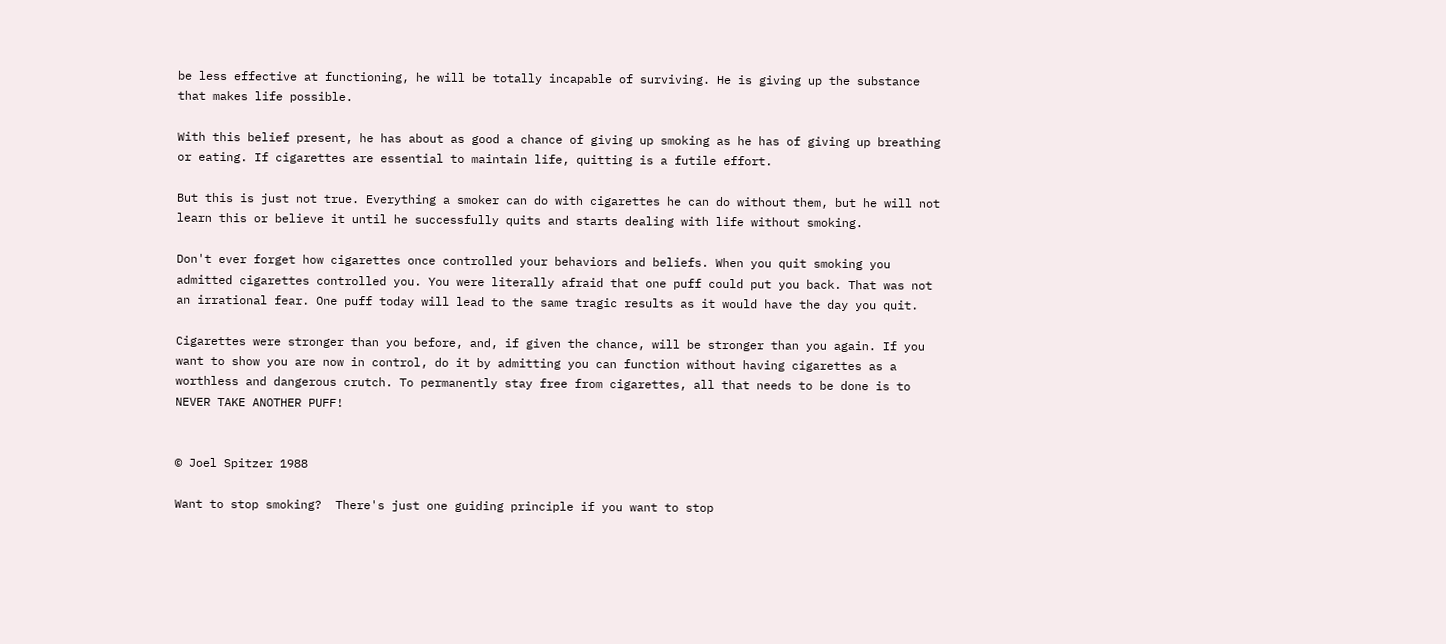be less effective at functioning, he will be totally incapable of surviving. He is giving up the substance that makes life possible.

With this belief present, he has about as good a chance of giving up smoking as he has of giving up breathing or eating. If cigarettes are essential to maintain life, quitting is a futile effort.

But this is just not true. Everything a smoker can do with cigarettes he can do without them, but he will not learn this or believe it until he successfully quits and starts dealing with life without smoking.

Don't ever forget how cigarettes once controlled your behaviors and beliefs. When you quit smoking you admitted cigarettes controlled you. You were literally afraid that one puff could put you back. That was not an irrational fear. One puff today will lead to the same tragic results as it would have the day you quit.

Cigarettes were stronger than you before, and, if given the chance, will be stronger than you again. If you want to show you are now in control, do it by admitting you can function without having cigarettes as a worthless and dangerous crutch. To permanently stay free from cigarettes, all that needs to be done is to NEVER TAKE ANOTHER PUFF!


© Joel Spitzer 1988

Want to stop smoking?  There's just one guiding principle if you want to stop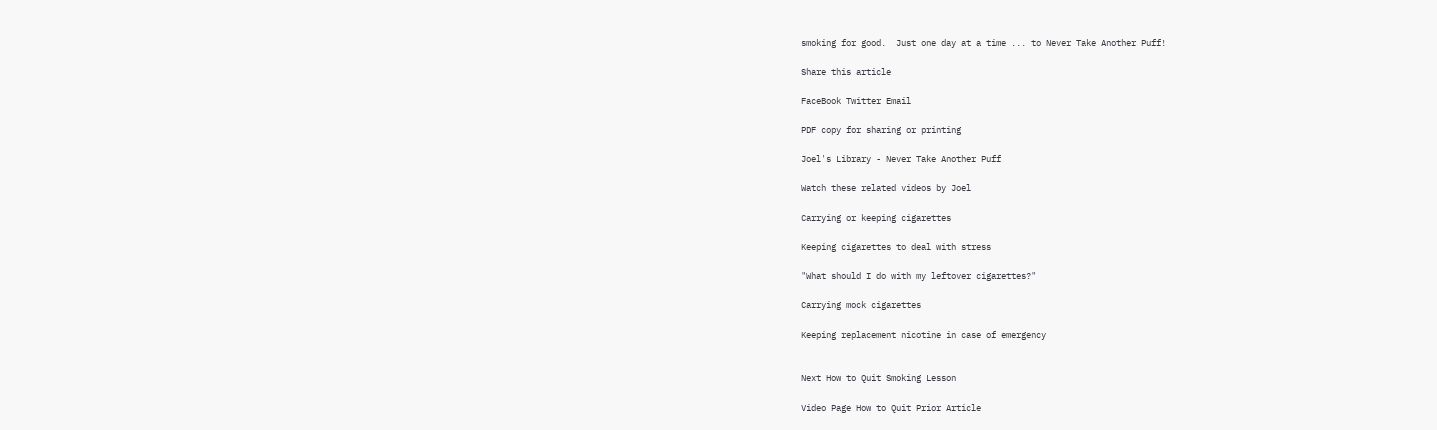smoking for good.  Just one day at a time ... to Never Take Another Puff!

Share this article

FaceBook Twitter Email

PDF copy for sharing or printing

Joel's Library - Never Take Another Puff

Watch these related videos by Joel

Carrying or keeping cigarettes

Keeping cigarettes to deal with stress

"What should I do with my leftover cigarettes?"

Carrying mock cigarettes

Keeping replacement nicotine in case of emergency


Next How to Quit Smoking Lesson

Video Page How to Quit Prior Article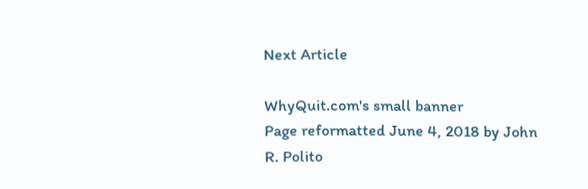Next Article

WhyQuit.com's small banner
Page reformatted June 4, 2018 by John R. Polito